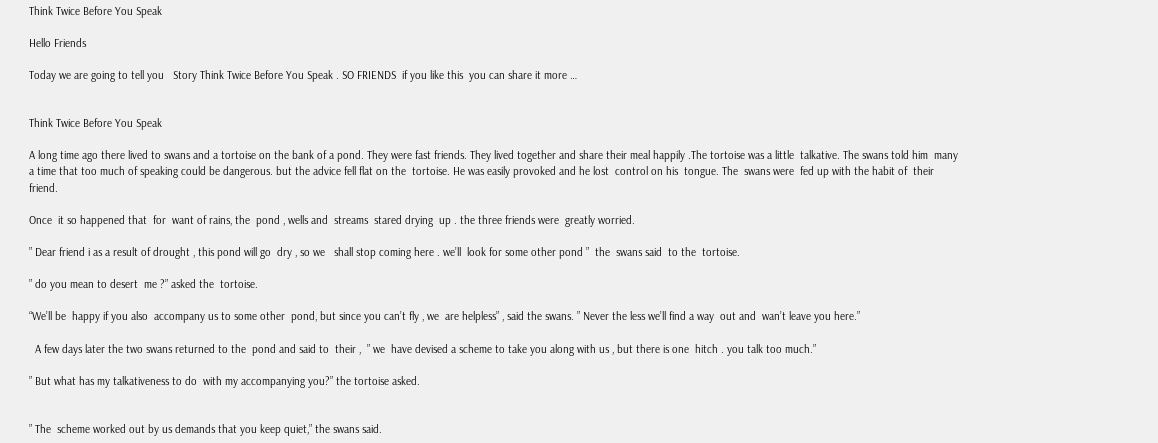Think Twice Before You Speak

Hello Friends

Today we are going to tell you   Story Think Twice Before You Speak . SO FRIENDS  if you like this  you can share it more …


Think Twice Before You Speak

A long time ago there lived to swans and a tortoise on the bank of a pond. They were fast friends. They lived together and share their meal happily .The tortoise was a little  talkative. The swans told him  many a time that too much of speaking could be dangerous. but the advice fell flat on the  tortoise. He was easily provoked and he lost  control on his  tongue. The  swans were  fed up with the habit of  their friend.

Once  it so happened that  for  want of rains, the  pond , wells and  streams  stared drying  up . the three friends were  greatly worried.

” Dear friend i as a result of drought , this pond will go  dry , so we   shall stop coming here . we’ll  look for some other pond ”  the  swans said  to the  tortoise.

” do you mean to desert  me ?” asked the  tortoise.

“We’ll be  happy if you also  accompany us to some other  pond, but since you can’t fly , we  are helpless” , said the swans. ” Never the less we’ll find a way  out and  wan’t leave you here.”

  A few days later the two swans returned to the  pond and said to  their ,  ” we  have devised a scheme to take you along with us , but there is one  hitch . you talk too much.”

” But what has my talkativeness to do  with my accompanying you?” the tortoise asked.


” The  scheme worked out by us demands that you keep quiet,” the swans said.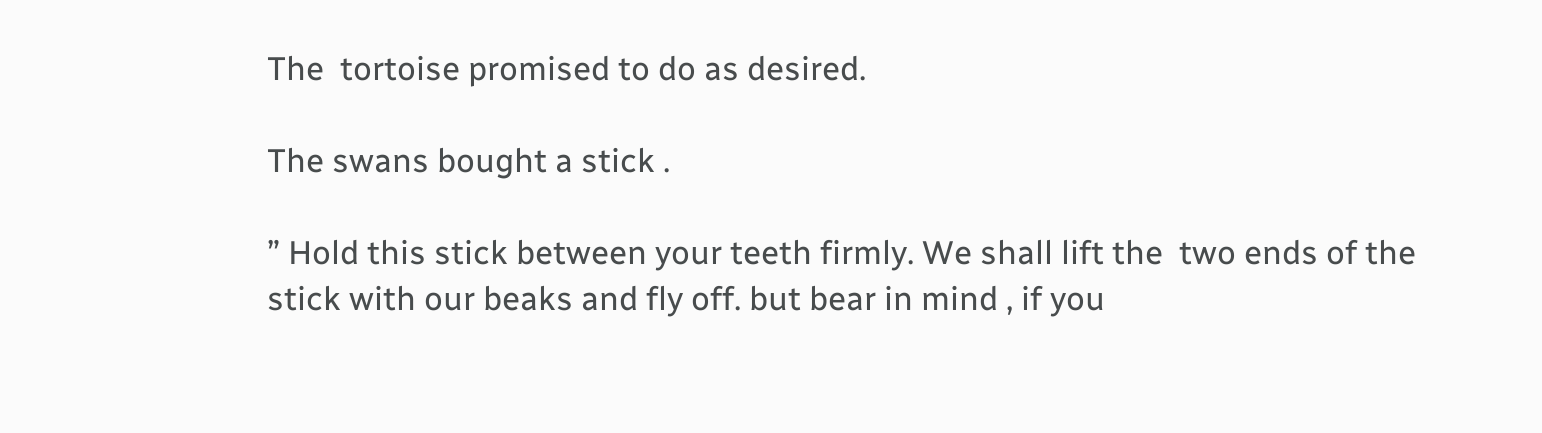The  tortoise promised to do as desired.

The swans bought a stick .

” Hold this stick between your teeth firmly. We shall lift the  two ends of the  stick with our beaks and fly off. but bear in mind , if you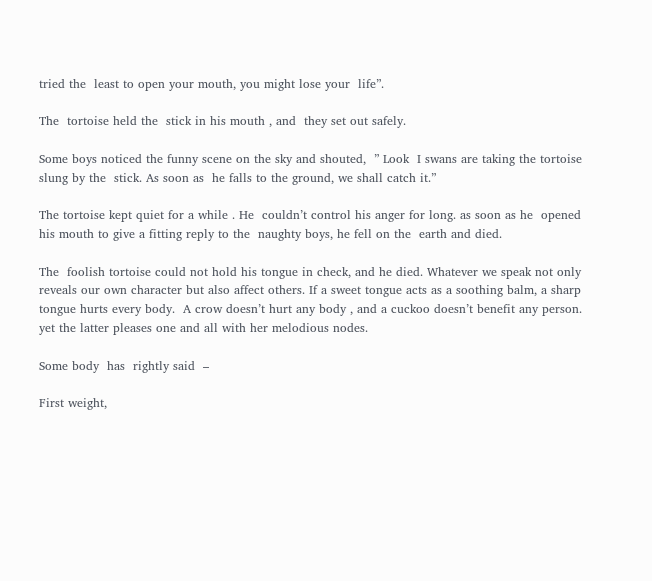tried the  least to open your mouth, you might lose your  life”.

The  tortoise held the  stick in his mouth , and  they set out safely.

Some boys noticed the funny scene on the sky and shouted,  ” Look  I swans are taking the tortoise  slung by the  stick. As soon as  he falls to the ground, we shall catch it.”

The tortoise kept quiet for a while . He  couldn’t control his anger for long. as soon as he  opened his mouth to give a fitting reply to the  naughty boys, he fell on the  earth and died.

The  foolish tortoise could not hold his tongue in check, and he died. Whatever we speak not only  reveals our own character but also affect others. If a sweet tongue acts as a soothing balm, a sharp tongue hurts every body.  A crow doesn’t hurt any body , and a cuckoo doesn’t benefit any person.  yet the latter pleases one and all with her melodious nodes.

Some body  has  rightly said  –

First weight,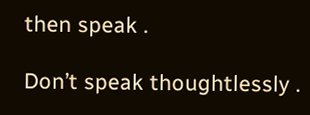then speak .

Don’t speak thoughtlessly .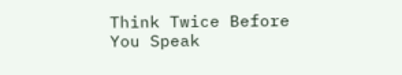Think Twice Before You Speak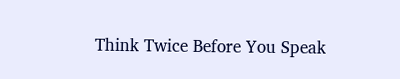Think Twice Before You Speak